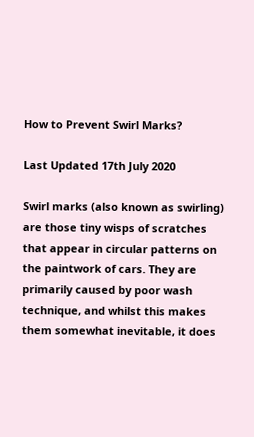How to Prevent Swirl Marks?

Last Updated 17th July 2020

Swirl marks (also known as swirling) are those tiny wisps of scratches that appear in circular patterns on the paintwork of cars. They are primarily caused by poor wash technique, and whilst this makes them somewhat inevitable, it does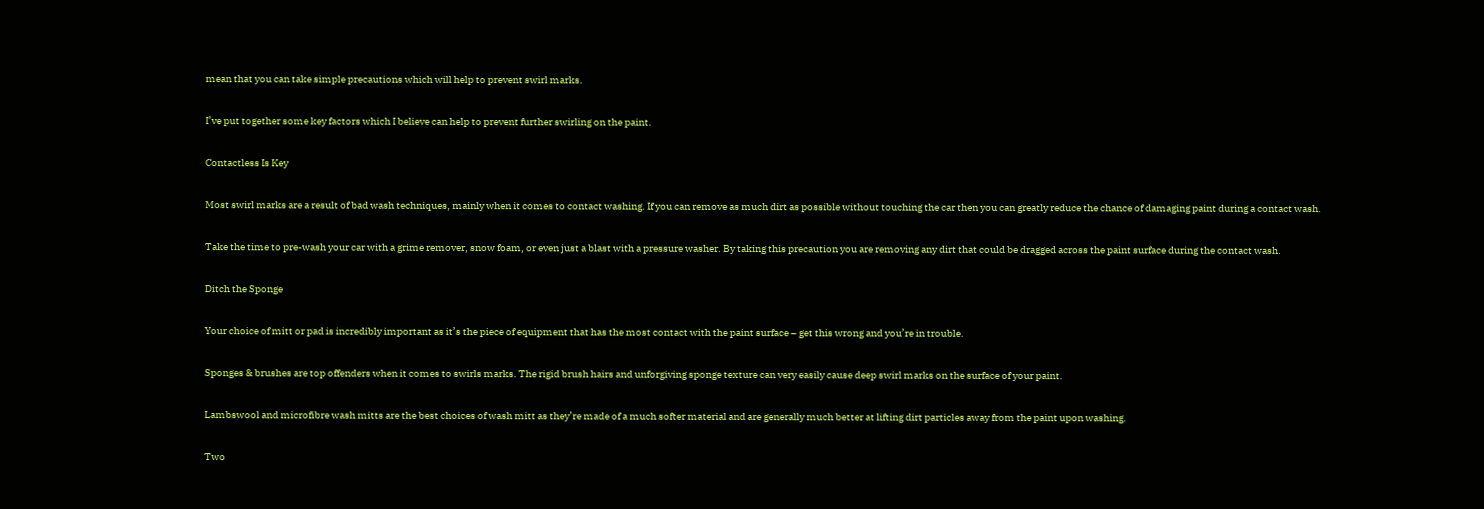mean that you can take simple precautions which will help to prevent swirl marks.

I’ve put together some key factors which I believe can help to prevent further swirling on the paint.

Contactless Is Key

Most swirl marks are a result of bad wash techniques, mainly when it comes to contact washing. If you can remove as much dirt as possible without touching the car then you can greatly reduce the chance of damaging paint during a contact wash.

Take the time to pre-wash your car with a grime remover, snow foam, or even just a blast with a pressure washer. By taking this precaution you are removing any dirt that could be dragged across the paint surface during the contact wash.

Ditch the Sponge

Your choice of mitt or pad is incredibly important as it’s the piece of equipment that has the most contact with the paint surface – get this wrong and you’re in trouble.

Sponges & brushes are top offenders when it comes to swirls marks. The rigid brush hairs and unforgiving sponge texture can very easily cause deep swirl marks on the surface of your paint.

Lambswool and microfibre wash mitts are the best choices of wash mitt as they’re made of a much softer material and are generally much better at lifting dirt particles away from the paint upon washing.

Two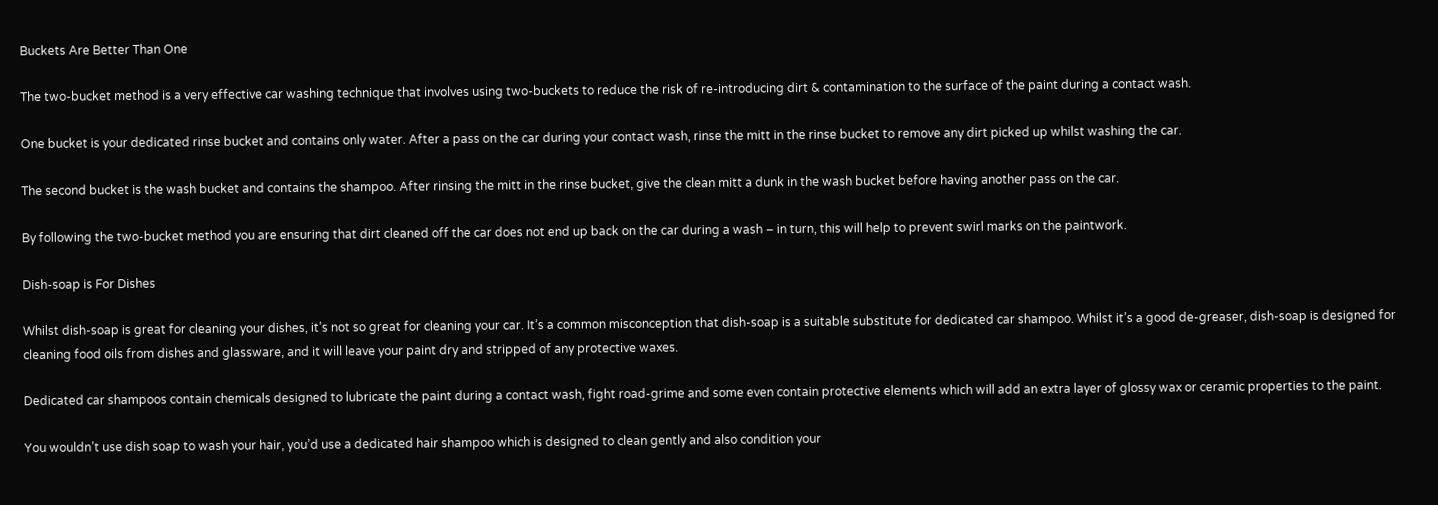Buckets Are Better Than One

The two-bucket method is a very effective car washing technique that involves using two-buckets to reduce the risk of re-introducing dirt & contamination to the surface of the paint during a contact wash.

One bucket is your dedicated rinse bucket and contains only water. After a pass on the car during your contact wash, rinse the mitt in the rinse bucket to remove any dirt picked up whilst washing the car.

The second bucket is the wash bucket and contains the shampoo. After rinsing the mitt in the rinse bucket, give the clean mitt a dunk in the wash bucket before having another pass on the car.

By following the two-bucket method you are ensuring that dirt cleaned off the car does not end up back on the car during a wash – in turn, this will help to prevent swirl marks on the paintwork.

Dish-soap is For Dishes

Whilst dish-soap is great for cleaning your dishes, it’s not so great for cleaning your car. It’s a common misconception that dish-soap is a suitable substitute for dedicated car shampoo. Whilst it’s a good de-greaser, dish-soap is designed for cleaning food oils from dishes and glassware, and it will leave your paint dry and stripped of any protective waxes.

Dedicated car shampoos contain chemicals designed to lubricate the paint during a contact wash, fight road-grime and some even contain protective elements which will add an extra layer of glossy wax or ceramic properties to the paint.

You wouldn’t use dish soap to wash your hair, you’d use a dedicated hair shampoo which is designed to clean gently and also condition your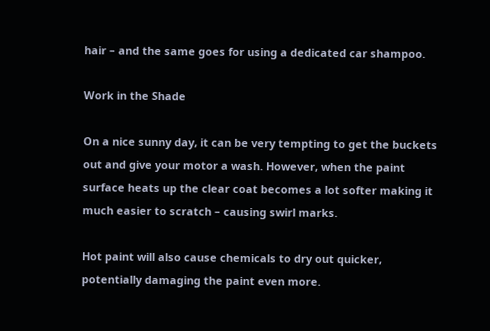hair – and the same goes for using a dedicated car shampoo.

Work in the Shade

On a nice sunny day, it can be very tempting to get the buckets out and give your motor a wash. However, when the paint surface heats up the clear coat becomes a lot softer making it much easier to scratch – causing swirl marks.

Hot paint will also cause chemicals to dry out quicker, potentially damaging the paint even more.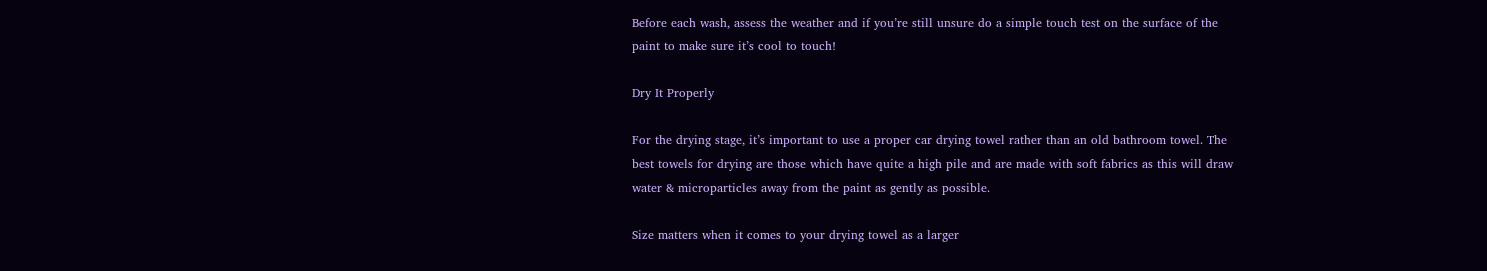Before each wash, assess the weather and if you’re still unsure do a simple touch test on the surface of the paint to make sure it’s cool to touch!

Dry It Properly

For the drying stage, it’s important to use a proper car drying towel rather than an old bathroom towel. The best towels for drying are those which have quite a high pile and are made with soft fabrics as this will draw water & microparticles away from the paint as gently as possible.

Size matters when it comes to your drying towel as a larger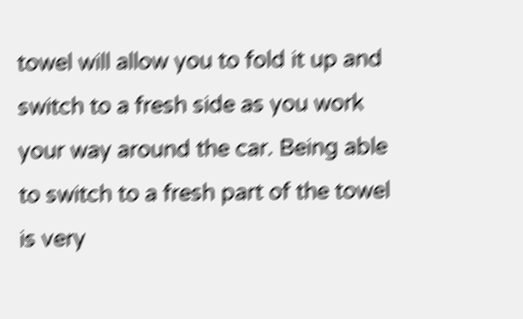towel will allow you to fold it up and switch to a fresh side as you work your way around the car. Being able to switch to a fresh part of the towel is very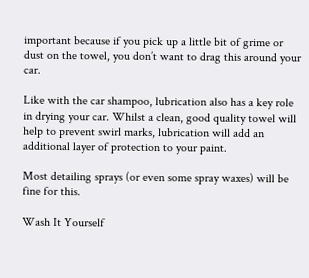important because if you pick up a little bit of grime or dust on the towel, you don’t want to drag this around your car.

Like with the car shampoo, lubrication also has a key role in drying your car. Whilst a clean, good quality towel will help to prevent swirl marks, lubrication will add an additional layer of protection to your paint.

Most detailing sprays (or even some spray waxes) will be fine for this.

Wash It Yourself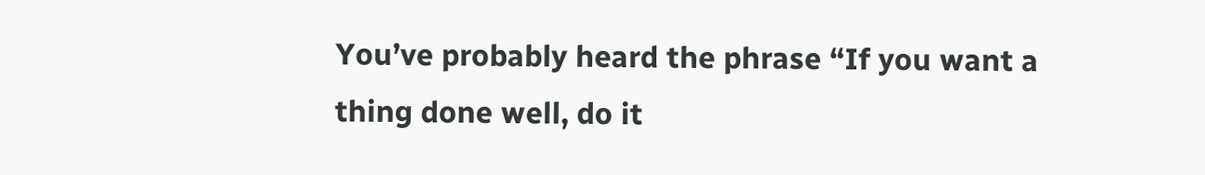You’ve probably heard the phrase “If you want a thing done well, do it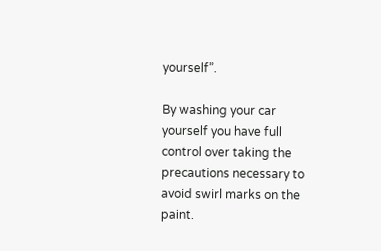yourself”.

By washing your car yourself you have full control over taking the precautions necessary to avoid swirl marks on the paint.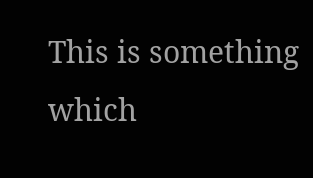This is something which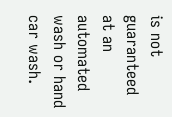is not guaranteed at an automated wash or hand car wash.